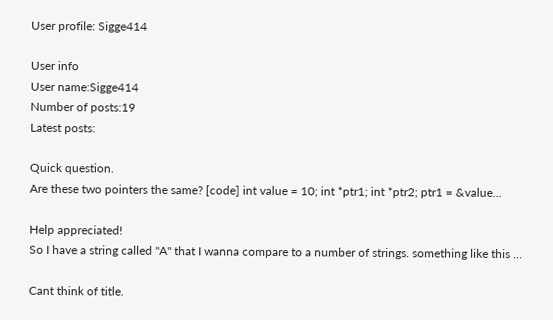User profile: Sigge414

User info
User name:Sigge414
Number of posts:19
Latest posts:

Quick question.
Are these two pointers the same? [code] int value = 10; int *ptr1; int *ptr2; ptr1 = &value...

Help appreciated!
So I have a string called "A" that I wanna compare to a number of strings. something like this ...

Cant think of title.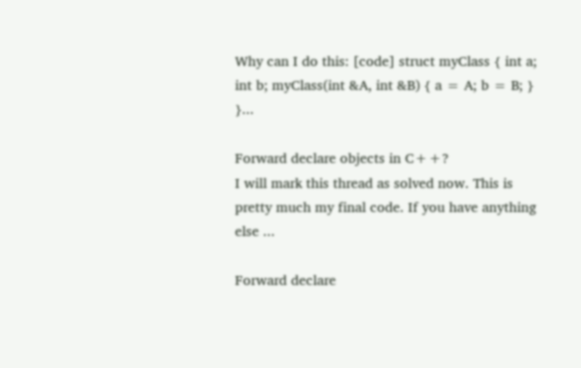Why can I do this: [code] struct myClass { int a; int b; myClass(int &A, int &B) { a = A; b = B; } }...

Forward declare objects in C++?
I will mark this thread as solved now. This is pretty much my final code. If you have anything else ...

Forward declare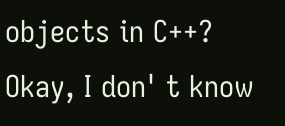objects in C++?
Okay, I don' t know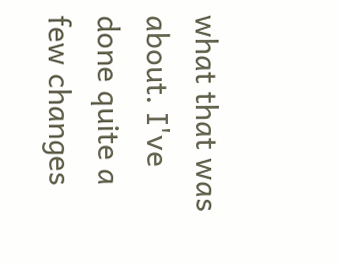what that was about. I've done quite a few changes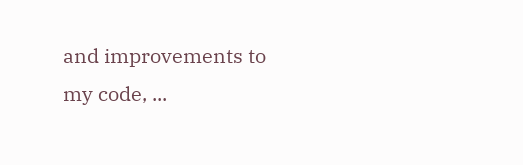and improvements to my code, ...